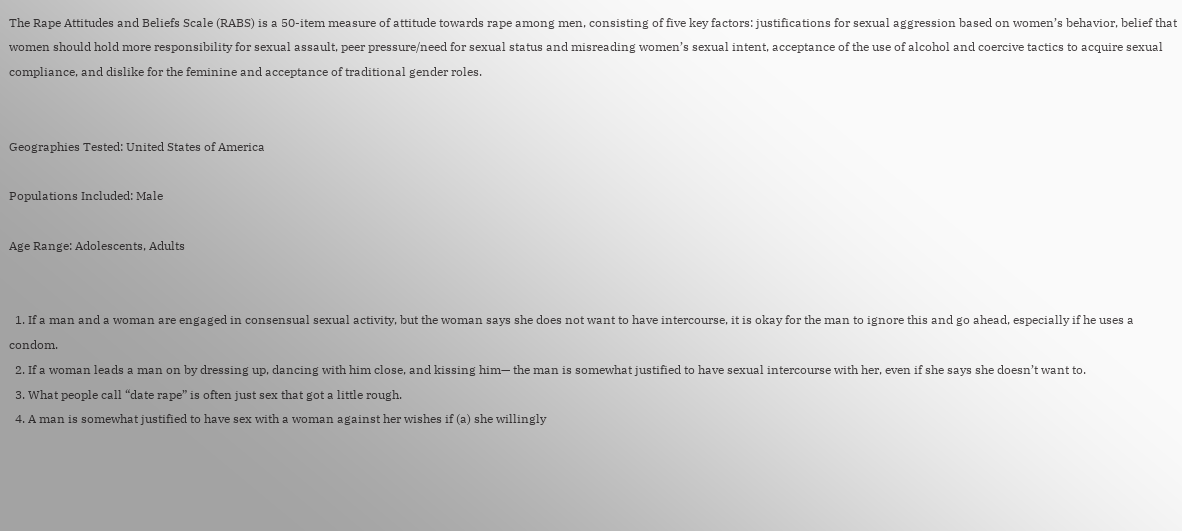The Rape Attitudes and Beliefs Scale (RABS) is a 50-item measure of attitude towards rape among men, consisting of five key factors: justifications for sexual aggression based on women’s behavior, belief that women should hold more responsibility for sexual assault, peer pressure/need for sexual status and misreading women’s sexual intent, acceptance of the use of alcohol and coercive tactics to acquire sexual compliance, and dislike for the feminine and acceptance of traditional gender roles.


Geographies Tested: United States of America

Populations Included: Male

Age Range: Adolescents, Adults


  1. If a man and a woman are engaged in consensual sexual activity, but the woman says she does not want to have intercourse, it is okay for the man to ignore this and go ahead, especially if he uses a condom.
  2. If a woman leads a man on by dressing up, dancing with him close, and kissing him— the man is somewhat justified to have sexual intercourse with her, even if she says she doesn’t want to.
  3. What people call “date rape” is often just sex that got a little rough.
  4. A man is somewhat justified to have sex with a woman against her wishes if (a) she willingly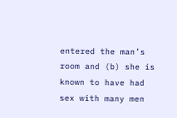entered the man’s room and (b) she is known to have had sex with many men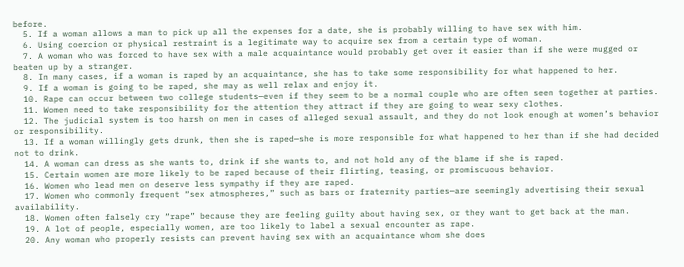before.
  5. If a woman allows a man to pick up all the expenses for a date, she is probably willing to have sex with him.
  6. Using coercion or physical restraint is a legitimate way to acquire sex from a certain type of woman.
  7. A woman who was forced to have sex with a male acquaintance would probably get over it easier than if she were mugged or beaten up by a stranger.
  8. In many cases, if a woman is raped by an acquaintance, she has to take some responsibility for what happened to her.
  9. If a woman is going to be raped, she may as well relax and enjoy it.
  10. Rape can occur between two college students—even if they seem to be a normal couple who are often seen together at parties.
  11. Women need to take responsibility for the attention they attract if they are going to wear sexy clothes.
  12. The judicial system is too harsh on men in cases of alleged sexual assault, and they do not look enough at women’s behavior or responsibility.
  13. If a woman willingly gets drunk, then she is raped—she is more responsible for what happened to her than if she had decided not to drink.
  14. A woman can dress as she wants to, drink if she wants to, and not hold any of the blame if she is raped.
  15. Certain women are more likely to be raped because of their flirting, teasing, or promiscuous behavior.
  16. Women who lead men on deserve less sympathy if they are raped.
  17. Women who commonly frequent “sex atmospheres,” such as bars or fraternity parties—are seemingly advertising their sexual availability.
  18. Women often falsely cry “rape” because they are feeling guilty about having sex, or they want to get back at the man.
  19. A lot of people, especially women, are too likely to label a sexual encounter as rape.
  20. Any woman who properly resists can prevent having sex with an acquaintance whom she does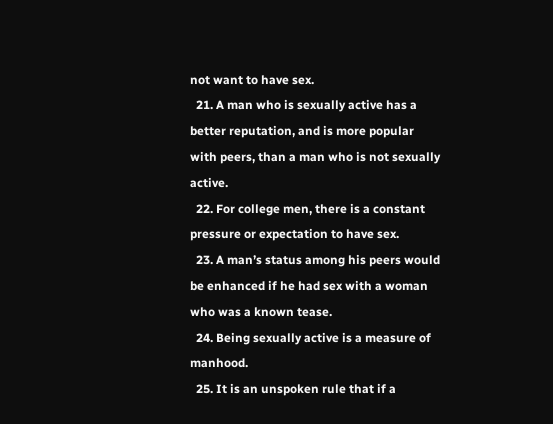not want to have sex.
  21. A man who is sexually active has a better reputation, and is more popular with peers, than a man who is not sexually active.
  22. For college men, there is a constant pressure or expectation to have sex.
  23. A man’s status among his peers would be enhanced if he had sex with a woman who was a known tease.
  24. Being sexually active is a measure of manhood.
  25. It is an unspoken rule that if a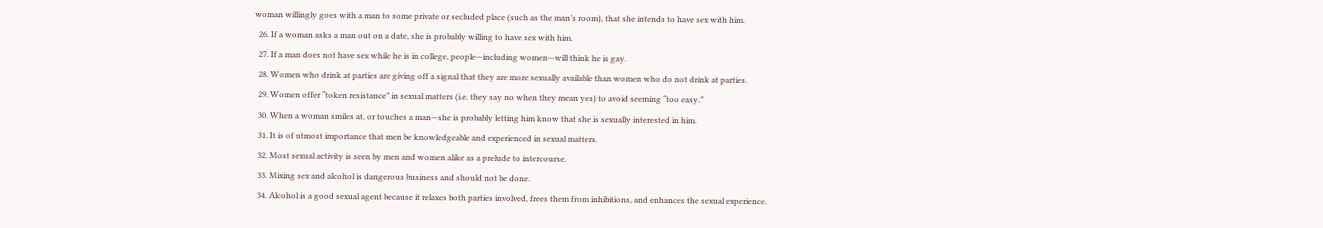woman willingly goes with a man to some private or secluded place (such as the man’s room), that she intends to have sex with him.
  26. If a woman asks a man out on a date, she is probably willing to have sex with him.
  27. If a man does not have sex while he is in college, people—including women—will think he is gay.
  28. Women who drink at parties are giving off a signal that they are more sexually available than women who do not drink at parties.
  29. Women offer “token resistance” in sexual matters (i.e. they say no when they mean yes) to avoid seeming “too easy.”
  30. When a woman smiles at, or touches a man—she is probably letting him know that she is sexually interested in him.
  31. It is of utmost importance that men be knowledgeable and experienced in sexual matters.
  32. Most sexual activity is seen by men and women alike as a prelude to intercourse.
  33. Mixing sex and alcohol is dangerous business and should not be done.
  34. Alcohol is a good sexual agent because it relaxes both parties involved, frees them from inhibitions, and enhances the sexual experience.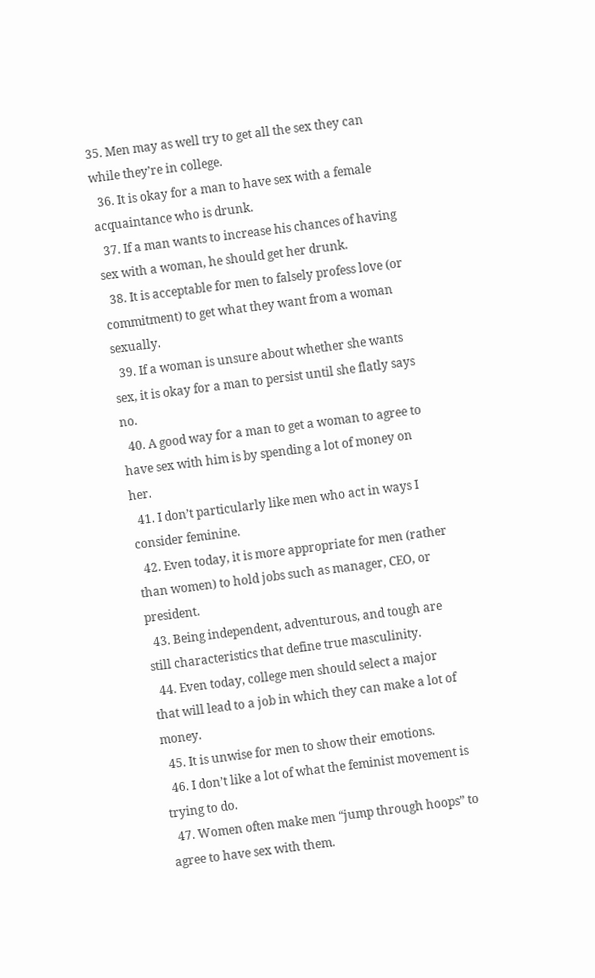35. Men may as well try to get all the sex they can while they’re in college.
  36. It is okay for a man to have sex with a female acquaintance who is drunk.
  37. If a man wants to increase his chances of having sex with a woman, he should get her drunk.
  38. It is acceptable for men to falsely profess love (or commitment) to get what they want from a woman sexually.
  39. If a woman is unsure about whether she wants sex, it is okay for a man to persist until she flatly says no.
  40. A good way for a man to get a woman to agree to have sex with him is by spending a lot of money on her.
  41. I don’t particularly like men who act in ways I consider feminine.
  42. Even today, it is more appropriate for men (rather than women) to hold jobs such as manager, CEO, or president.
  43. Being independent, adventurous, and tough are still characteristics that define true masculinity.
  44. Even today, college men should select a major that will lead to a job in which they can make a lot of money.
  45. It is unwise for men to show their emotions.
  46. I don’t like a lot of what the feminist movement is trying to do.
  47. Women often make men “jump through hoops” to agree to have sex with them.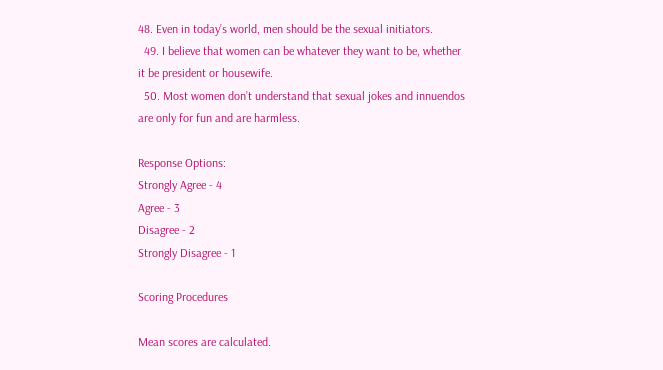48. Even in today’s world, men should be the sexual initiators.
  49. I believe that women can be whatever they want to be, whether it be president or housewife.
  50. Most women don’t understand that sexual jokes and innuendos are only for fun and are harmless.

Response Options:
Strongly Agree - 4
Agree - 3
Disagree - 2
Strongly Disagree - 1

Scoring Procedures

Mean scores are calculated.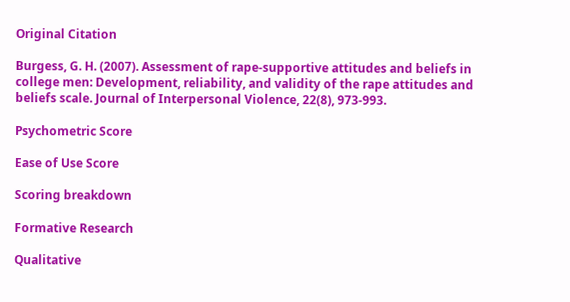Original Citation

Burgess, G. H. (2007). Assessment of rape-supportive attitudes and beliefs in college men: Development, reliability, and validity of the rape attitudes and beliefs scale. Journal of Interpersonal Violence, 22(8), 973-993.

Psychometric Score

Ease of Use Score

Scoring breakdown

Formative Research

Qualitative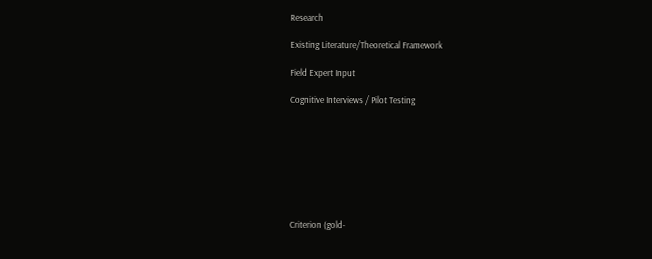Research

Existing Literature/Theoretical Framework

Field Expert Input

Cognitive Interviews / Pilot Testing








Criterion (gold-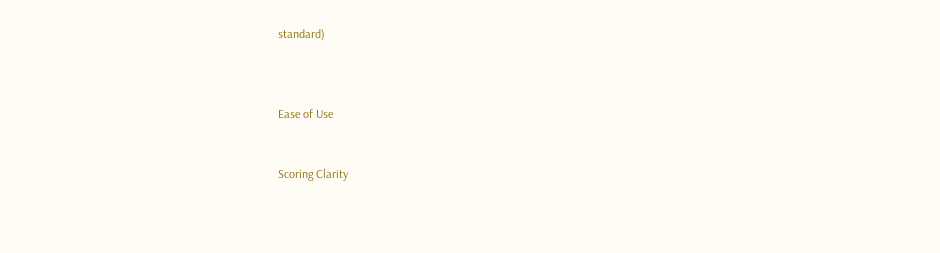standard)



Ease of Use


Scoring Clarity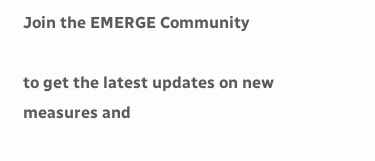Join the EMERGE Community

to get the latest updates on new measures and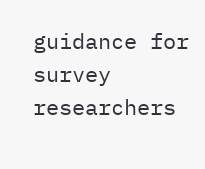guidance for survey researchers